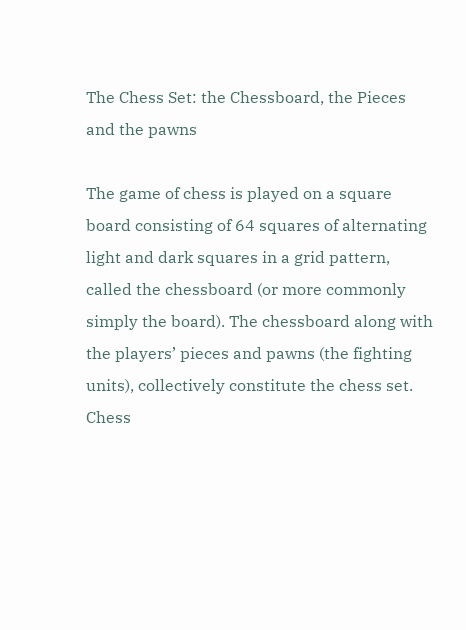The Chess Set: the Chessboard, the Pieces and the pawns

The game of chess is played on a square board consisting of 64 squares of alternating light and dark squares in a grid pattern, called the chessboard (or more commonly simply the board). The chessboard along with the players’ pieces and pawns (the fighting units), collectively constitute the chess set. Chess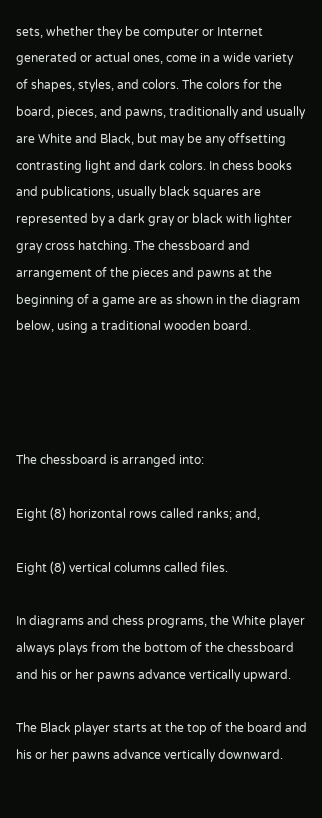sets, whether they be computer or Internet generated or actual ones, come in a wide variety of shapes, styles, and colors. The colors for the board, pieces, and pawns, traditionally and usually are White and Black, but may be any offsetting contrasting light and dark colors. In chess books and publications, usually black squares are represented by a dark gray or black with lighter gray cross hatching. The chessboard and arrangement of the pieces and pawns at the beginning of a game are as shown in the diagram below, using a traditional wooden board.




The chessboard is arranged into:

Eight (8) horizontal rows called ranks; and,

Eight (8) vertical columns called files.

In diagrams and chess programs, the White player always plays from the bottom of the chessboard and his or her pawns advance vertically upward.

The Black player starts at the top of the board and his or her pawns advance vertically downward.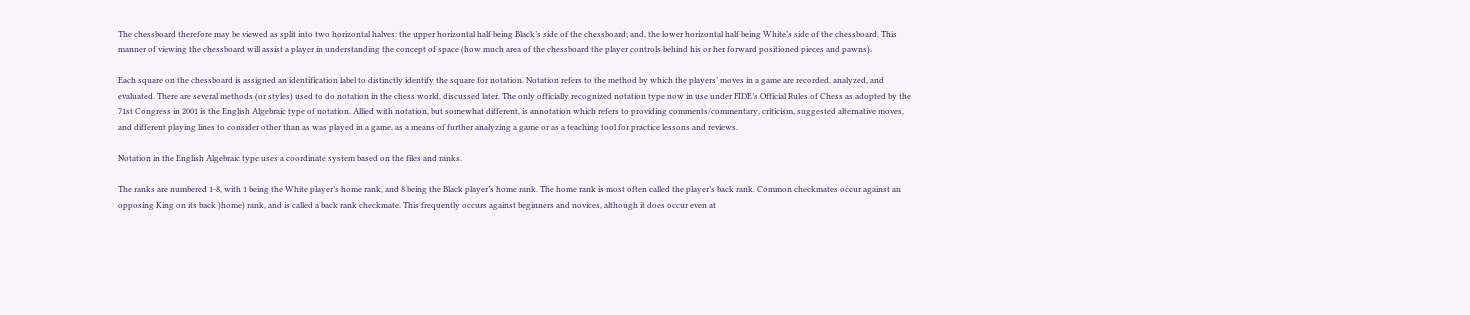The chessboard therefore may be viewed as split into two horizontal halves: the upper horizontal half being Black’s side of the chessboard; and, the lower horizontal half being White’s side of the chessboard. This manner of viewing the chessboard will assist a player in understanding the concept of space (how much area of the chessboard the player controls behind his or her forward positioned pieces and pawns).

Each square on the chessboard is assigned an identification label to distinctly identify the square for notation. Notation refers to the method by which the players’ moves in a game are recorded, analyzed, and evaluated. There are several methods (or styles) used to do notation in the chess world, discussed later. The only officially recognized notation type now in use under FIDE’s Official Rules of Chess as adopted by the 71st Congress in 2001 is the English Algebraic type of notation. Allied with notation, but somewhat different, is annotation which refers to providing comments/commentary, criticism, suggested alternative moves, and different playing lines to consider other than as was played in a game, as a means of further analyzing a game or as a teaching tool for practice lessons and reviews.

Notation in the English Algebraic type uses a coordinate system based on the files and ranks.

The ranks are numbered 1-8, with 1 being the White player’s home rank, and 8 being the Black player’s home rank. The home rank is most often called the player’s back rank. Common checkmates occur against an opposing King on its back )home) rank, and is called a back rank checkmate. This frequently occurs against beginners and novices, although it does occur even at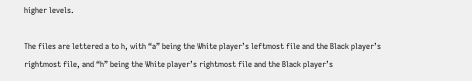higher levels.

The files are lettered a to h, with “a” being the White player’s leftmost file and the Black player’s rightmost file, and “h” being the White player’s rightmost file and the Black player’s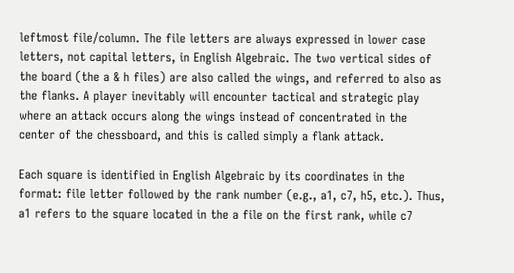leftmost file/column. The file letters are always expressed in lower case letters, not capital letters, in English Algebraic. The two vertical sides of the board (the a & h files) are also called the wings, and referred to also as the flanks. A player inevitably will encounter tactical and strategic play where an attack occurs along the wings instead of concentrated in the center of the chessboard, and this is called simply a flank attack.

Each square is identified in English Algebraic by its coordinates in the format: file letter followed by the rank number (e.g., a1, c7, h5, etc.). Thus, a1 refers to the square located in the a file on the first rank, while c7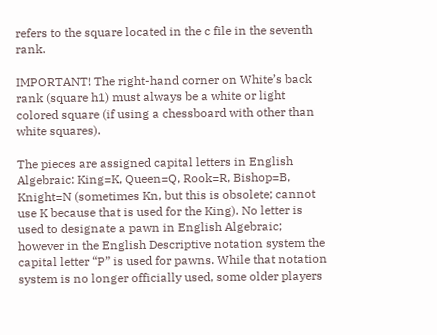refers to the square located in the c file in the seventh rank.

IMPORTANT! The right-hand corner on White’s back rank (square h1) must always be a white or light colored square (if using a chessboard with other than white squares).

The pieces are assigned capital letters in English Algebraic: King=K, Queen=Q, Rook=R, Bishop=B, Knight=N (sometimes Kn, but this is obsolete; cannot use K because that is used for the King). No letter is used to designate a pawn in English Algebraic; however in the English Descriptive notation system the capital letter “P” is used for pawns. While that notation system is no longer officially used, some older players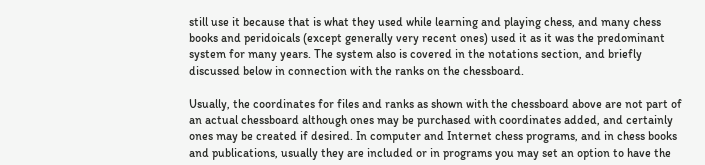still use it because that is what they used while learning and playing chess, and many chess books and peridoicals (except generally very recent ones) used it as it was the predominant system for many years. The system also is covered in the notations section, and briefly discussed below in connection with the ranks on the chessboard.

Usually, the coordinates for files and ranks as shown with the chessboard above are not part of an actual chessboard although ones may be purchased with coordinates added, and certainly ones may be created if desired. In computer and Internet chess programs, and in chess books and publications, usually they are included or in programs you may set an option to have the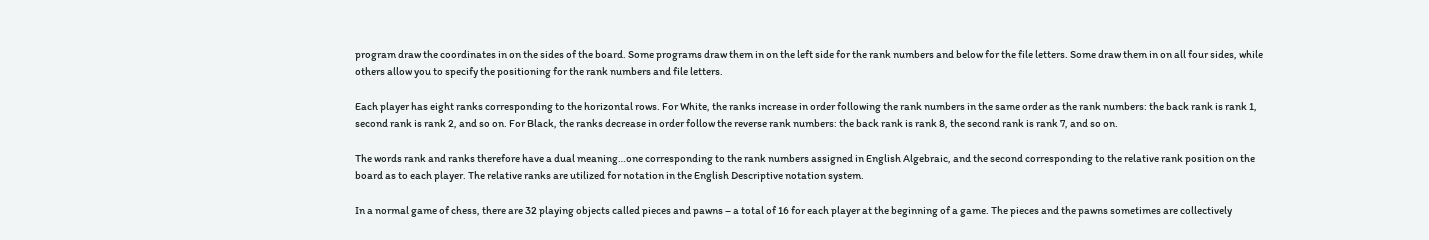program draw the coordinates in on the sides of the board. Some programs draw them in on the left side for the rank numbers and below for the file letters. Some draw them in on all four sides, while others allow you to specify the positioning for the rank numbers and file letters.

Each player has eight ranks corresponding to the horizontal rows. For White, the ranks increase in order following the rank numbers in the same order as the rank numbers: the back rank is rank 1, second rank is rank 2, and so on. For Black, the ranks decrease in order follow the reverse rank numbers: the back rank is rank 8, the second rank is rank 7, and so on.

The words rank and ranks therefore have a dual meaning…one corresponding to the rank numbers assigned in English Algebraic, and the second corresponding to the relative rank position on the board as to each player. The relative ranks are utilized for notation in the English Descriptive notation system.

In a normal game of chess, there are 32 playing objects called pieces and pawns – a total of 16 for each player at the beginning of a game. The pieces and the pawns sometimes are collectively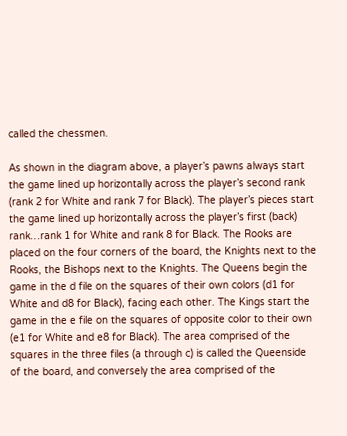called the chessmen.

As shown in the diagram above, a player’s pawns always start the game lined up horizontally across the player’s second rank (rank 2 for White and rank 7 for Black). The player’s pieces start the game lined up horizontally across the player’s first (back) rank…rank 1 for White and rank 8 for Black. The Rooks are placed on the four corners of the board, the Knights next to the Rooks, the Bishops next to the Knights. The Queens begin the game in the d file on the squares of their own colors (d1 for White and d8 for Black), facing each other. The Kings start the game in the e file on the squares of opposite color to their own (e1 for White and e8 for Black). The area comprised of the squares in the three files (a through c) is called the Queenside of the board, and conversely the area comprised of the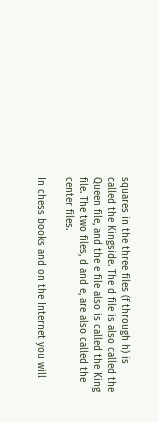squares in the three files (f through h) is called the Kingside. The d file is also called the Queen file, and the e file also is called the King file. The two files, d and e, are also called the center files.

In chess books and on the Internet you will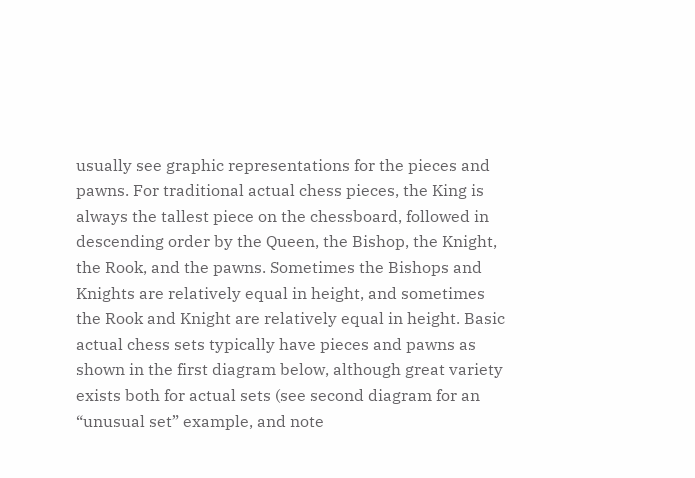usually see graphic representations for the pieces and pawns. For traditional actual chess pieces, the King is always the tallest piece on the chessboard, followed in descending order by the Queen, the Bishop, the Knight, the Rook, and the pawns. Sometimes the Bishops and Knights are relatively equal in height, and sometimes the Rook and Knight are relatively equal in height. Basic actual chess sets typically have pieces and pawns as shown in the first diagram below, although great variety exists both for actual sets (see second diagram for an “unusual set” example, and note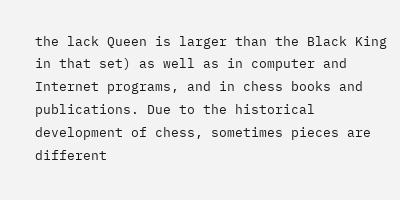the lack Queen is larger than the Black King in that set) as well as in computer and Internet programs, and in chess books and publications. Due to the historical development of chess, sometimes pieces are different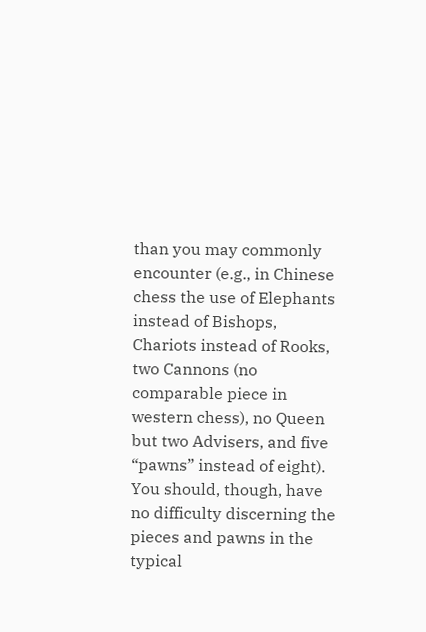than you may commonly encounter (e.g., in Chinese chess the use of Elephants instead of Bishops, Chariots instead of Rooks, two Cannons (no comparable piece in western chess), no Queen but two Advisers, and five “pawns” instead of eight). You should, though, have no difficulty discerning the pieces and pawns in the typical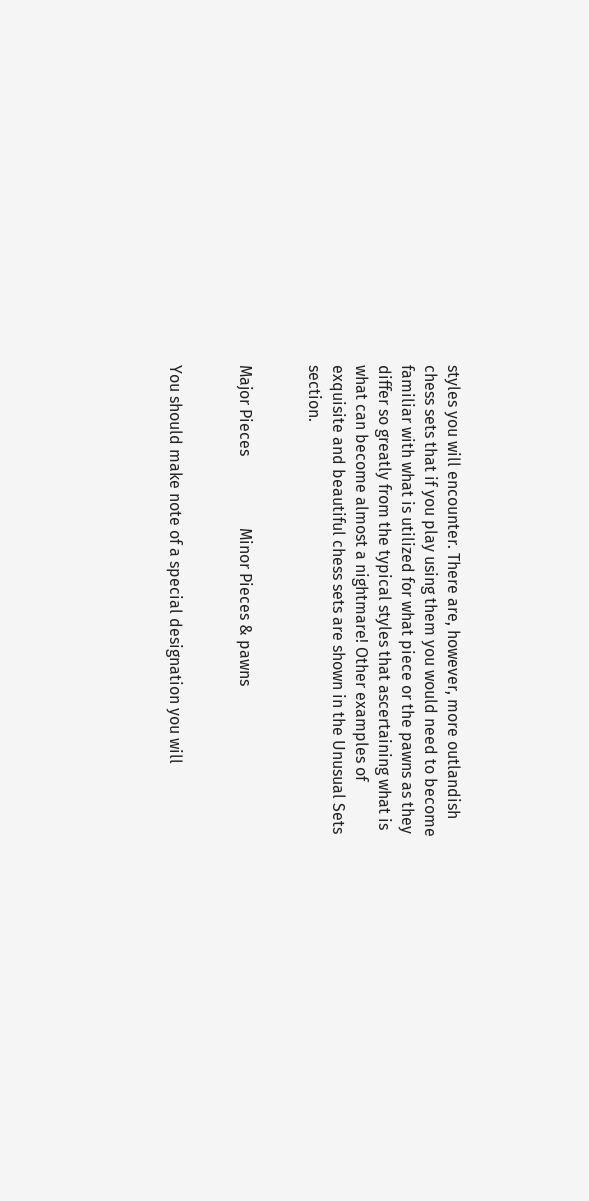styles you will encounter. There are, however, more outlandish chess sets that if you play using them you would need to become familiar with what is utilized for what piece or the pawns as they differ so greatly from the typical styles that ascertaining what is what can become almost a nightmare! Other examples of exquisite and beautiful chess sets are shown in the Unusual Sets section.


Major Pieces                  Minor Pieces & pawns


You should make note of a special designation you will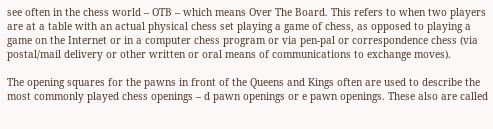see often in the chess world – OTB – which means Over The Board. This refers to when two players are at a table with an actual physical chess set playing a game of chess, as opposed to playing a game on the Internet or in a computer chess program or via pen-pal or correspondence chess (via postal/mail delivery or other written or oral means of communications to exchange moves).

The opening squares for the pawns in front of the Queens and Kings often are used to describe the most commonly played chess openings – d pawn openings or e pawn openings. These also are called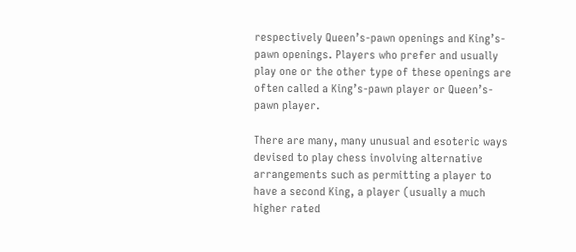respectively Queen’s-pawn openings and King’s-pawn openings. Players who prefer and usually play one or the other type of these openings are often called a King’s-pawn player or Queen’s-pawn player.

There are many, many unusual and esoteric ways devised to play chess involving alternative arrangements such as permitting a player to have a second King, a player (usually a much higher rated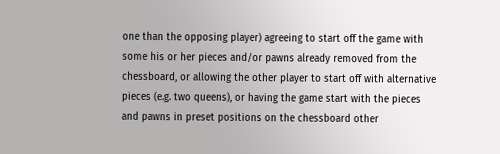one than the opposing player) agreeing to start off the game with some his or her pieces and/or pawns already removed from the chessboard, or allowing the other player to start off with alternative pieces (e.g. two queens), or having the game start with the pieces and pawns in preset positions on the chessboard other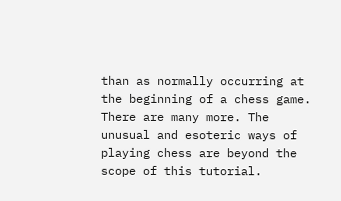than as normally occurring at the beginning of a chess game. There are many more. The unusual and esoteric ways of playing chess are beyond the scope of this tutorial.